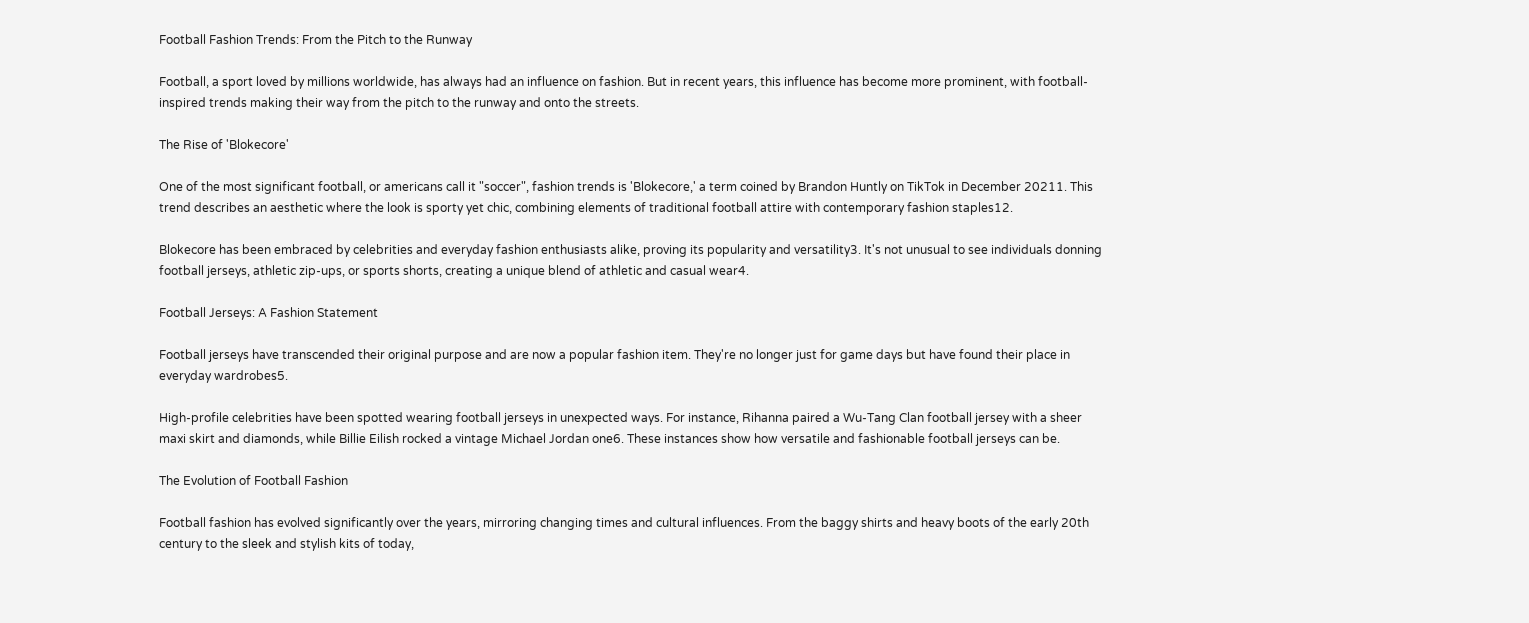Football Fashion Trends: From the Pitch to the Runway

Football, a sport loved by millions worldwide, has always had an influence on fashion. But in recent years, this influence has become more prominent, with football-inspired trends making their way from the pitch to the runway and onto the streets.

The Rise of 'Blokecore'

One of the most significant football, or americans call it "soccer", fashion trends is 'Blokecore,' a term coined by Brandon Huntly on TikTok in December 20211. This trend describes an aesthetic where the look is sporty yet chic, combining elements of traditional football attire with contemporary fashion staples12.

Blokecore has been embraced by celebrities and everyday fashion enthusiasts alike, proving its popularity and versatility3. It's not unusual to see individuals donning football jerseys, athletic zip-ups, or sports shorts, creating a unique blend of athletic and casual wear4.

Football Jerseys: A Fashion Statement

Football jerseys have transcended their original purpose and are now a popular fashion item. They're no longer just for game days but have found their place in everyday wardrobes5.

High-profile celebrities have been spotted wearing football jerseys in unexpected ways. For instance, Rihanna paired a Wu-Tang Clan football jersey with a sheer maxi skirt and diamonds, while Billie Eilish rocked a vintage Michael Jordan one6. These instances show how versatile and fashionable football jerseys can be.

The Evolution of Football Fashion

Football fashion has evolved significantly over the years, mirroring changing times and cultural influences. From the baggy shirts and heavy boots of the early 20th century to the sleek and stylish kits of today,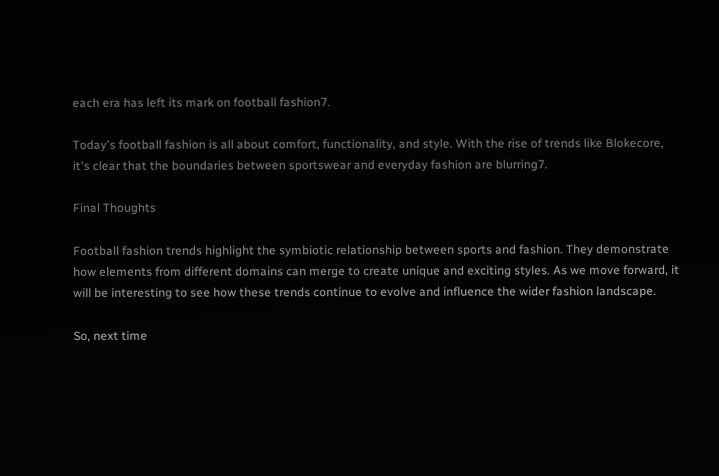each era has left its mark on football fashion7.

Today's football fashion is all about comfort, functionality, and style. With the rise of trends like Blokecore, it's clear that the boundaries between sportswear and everyday fashion are blurring7.

Final Thoughts

Football fashion trends highlight the symbiotic relationship between sports and fashion. They demonstrate how elements from different domains can merge to create unique and exciting styles. As we move forward, it will be interesting to see how these trends continue to evolve and influence the wider fashion landscape.

So, next time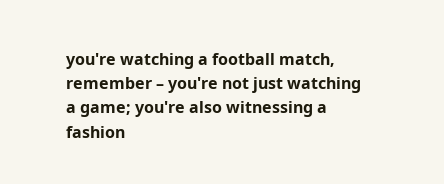you're watching a football match, remember – you're not just watching a game; you're also witnessing a fashion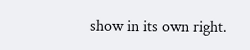show in its own right.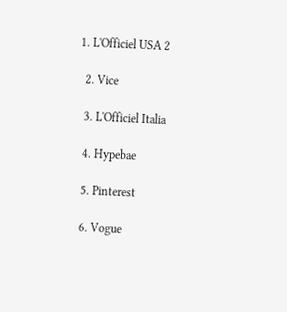1. L'Officiel USA 2

  2. Vice

  3. L'Officiel Italia

  4. Hypebae

  5. Pinterest

  6. Vogue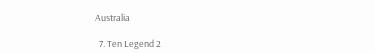Australia

  7. Ten Legend 2